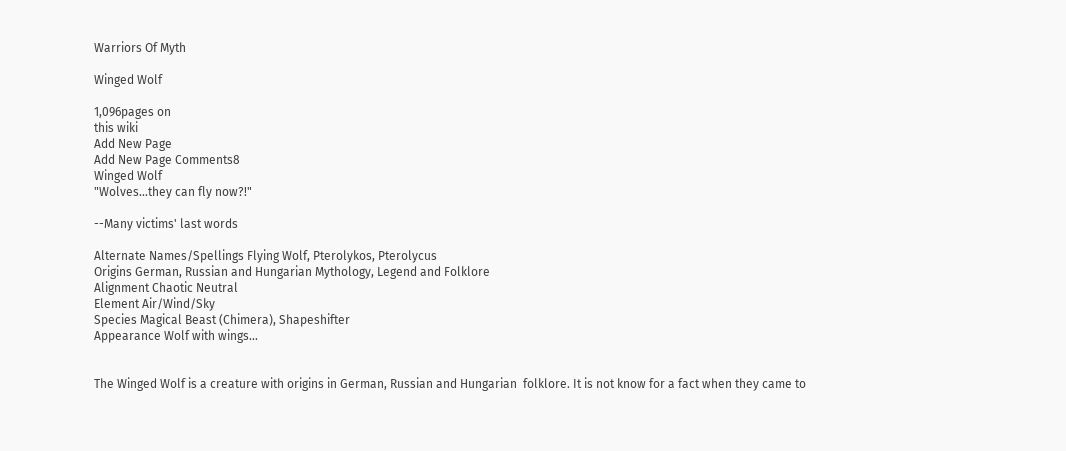Warriors Of Myth

Winged Wolf

1,096pages on
this wiki
Add New Page
Add New Page Comments8
Winged Wolf
"Wolves...they can fly now?!"

--Many victims' last words

Alternate Names/Spellings Flying Wolf, Pterolykos, Pterolycus
Origins German, Russian and Hungarian Mythology, Legend and Folklore
Alignment Chaotic Neutral
Element Air/Wind/Sky
Species Magical Beast (Chimera), Shapeshifter
Appearance Wolf with wings...


The Winged Wolf is a creature with origins in German, Russian and Hungarian  folklore. It is not know for a fact when they came to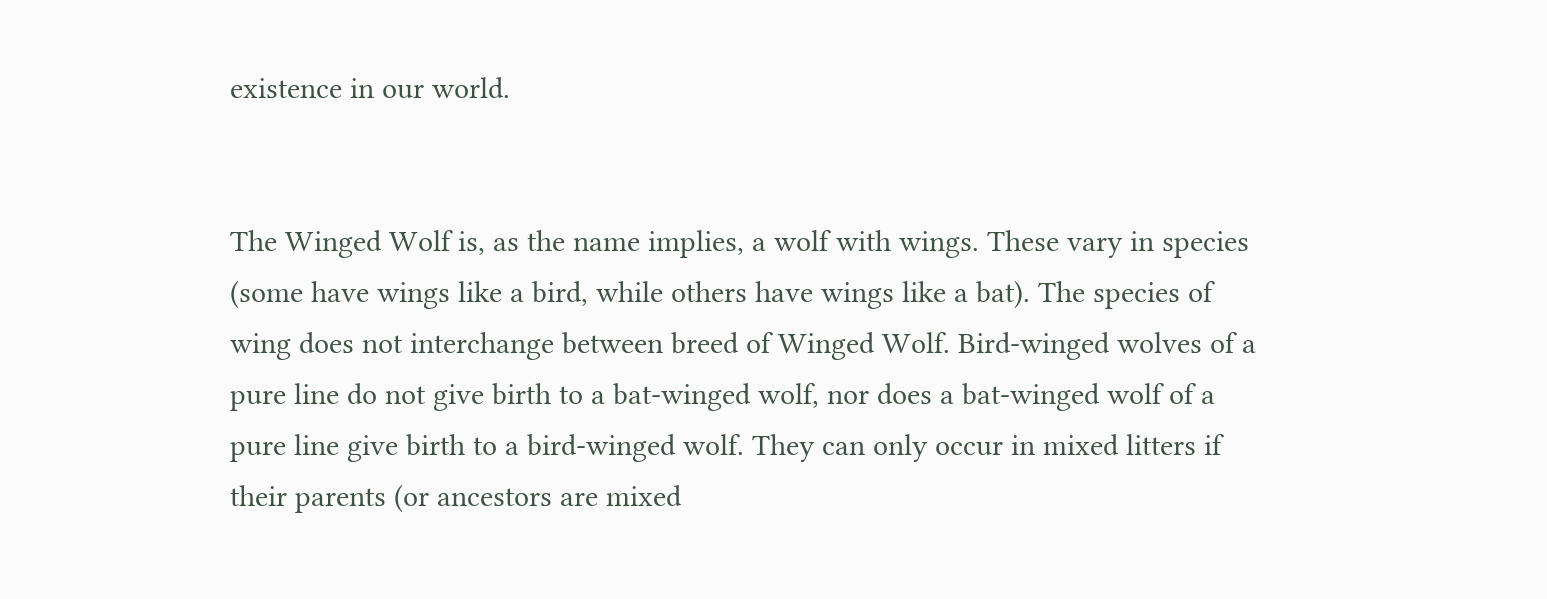existence in our world.


The Winged Wolf is, as the name implies, a wolf with wings. These vary in species (some have wings like a bird, while others have wings like a bat). The species of wing does not interchange between breed of Winged Wolf. Bird-winged wolves of a pure line do not give birth to a bat-winged wolf, nor does a bat-winged wolf of a pure line give birth to a bird-winged wolf. They can only occur in mixed litters if their parents (or ancestors are mixed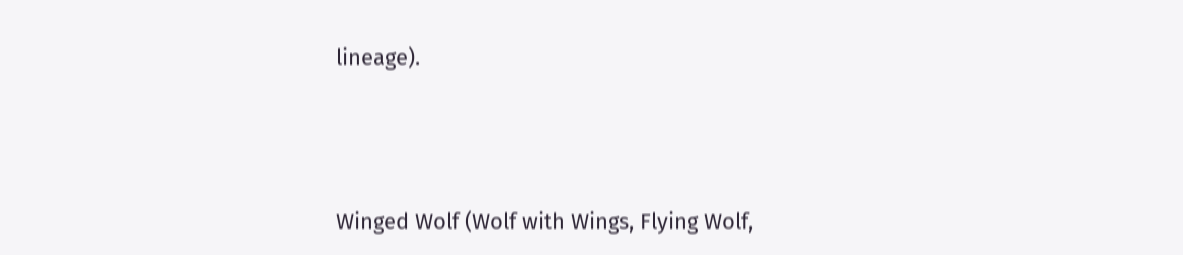lineage).




Winged Wolf (Wolf with Wings, Flying Wolf,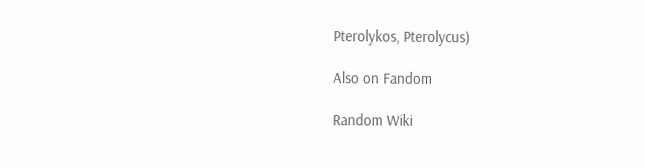Pterolykos, Pterolycus)

Also on Fandom

Random Wiki